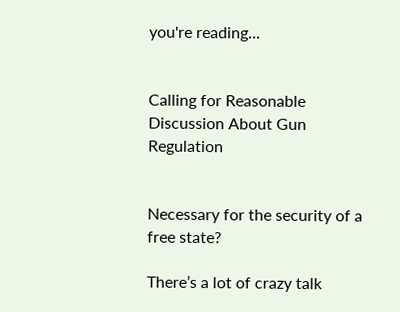you're reading...


Calling for Reasonable Discussion About Gun Regulation


Necessary for the security of a free state?

There’s a lot of crazy talk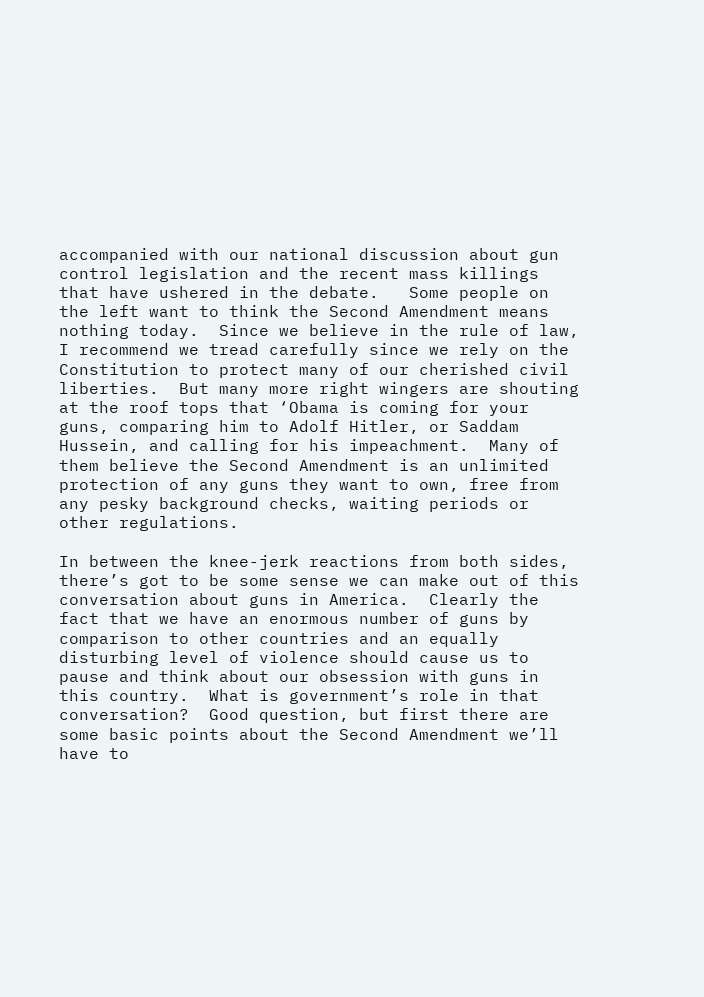accompanied with our national discussion about gun control legislation and the recent mass killings that have ushered in the debate.   Some people on the left want to think the Second Amendment means nothing today.  Since we believe in the rule of law, I recommend we tread carefully since we rely on the Constitution to protect many of our cherished civil liberties.  But many more right wingers are shouting at the roof tops that ‘Obama is coming for your guns, comparing him to Adolf Hitler, or Saddam Hussein, and calling for his impeachment.  Many of them believe the Second Amendment is an unlimited protection of any guns they want to own, free from any pesky background checks, waiting periods or other regulations.

In between the knee-jerk reactions from both sides, there’s got to be some sense we can make out of this conversation about guns in America.  Clearly the fact that we have an enormous number of guns by comparison to other countries and an equally disturbing level of violence should cause us to pause and think about our obsession with guns in this country.  What is government’s role in that conversation?  Good question, but first there are some basic points about the Second Amendment we’ll have to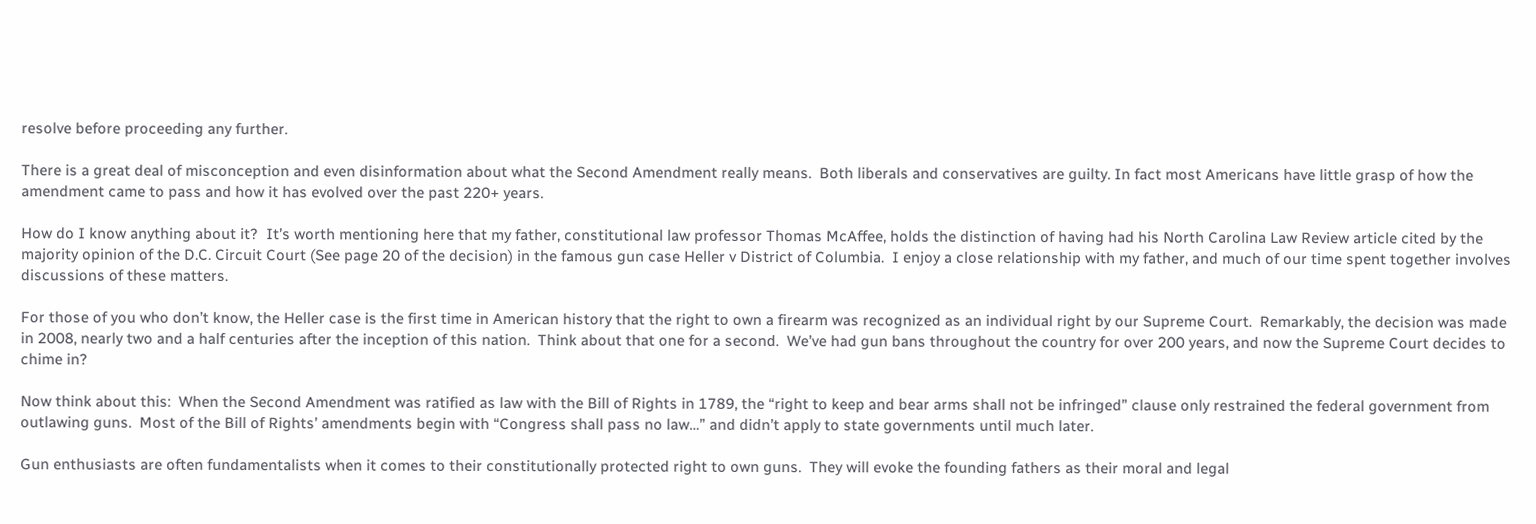resolve before proceeding any further.

There is a great deal of misconception and even disinformation about what the Second Amendment really means.  Both liberals and conservatives are guilty. In fact most Americans have little grasp of how the amendment came to pass and how it has evolved over the past 220+ years.

How do I know anything about it?  It’s worth mentioning here that my father, constitutional law professor Thomas McAffee, holds the distinction of having had his North Carolina Law Review article cited by the majority opinion of the D.C. Circuit Court (See page 20 of the decision) in the famous gun case Heller v District of Columbia.  I enjoy a close relationship with my father, and much of our time spent together involves discussions of these matters.

For those of you who don’t know, the Heller case is the first time in American history that the right to own a firearm was recognized as an individual right by our Supreme Court.  Remarkably, the decision was made in 2008, nearly two and a half centuries after the inception of this nation.  Think about that one for a second.  We’ve had gun bans throughout the country for over 200 years, and now the Supreme Court decides to chime in?

Now think about this:  When the Second Amendment was ratified as law with the Bill of Rights in 1789, the “right to keep and bear arms shall not be infringed” clause only restrained the federal government from outlawing guns.  Most of the Bill of Rights’ amendments begin with “Congress shall pass no law…” and didn’t apply to state governments until much later.

Gun enthusiasts are often fundamentalists when it comes to their constitutionally protected right to own guns.  They will evoke the founding fathers as their moral and legal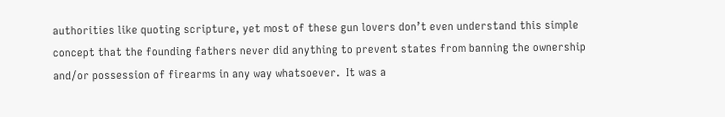authorities like quoting scripture, yet most of these gun lovers don’t even understand this simple concept that the founding fathers never did anything to prevent states from banning the ownership and/or possession of firearms in any way whatsoever.  It was a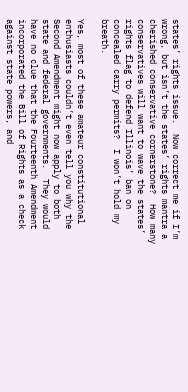states’ rights issue.  Now correct me if I’m wrong, but isn’t the states’ rights mantra a cherished conservative cornerstone?  How many conservatives will want to wave the states’ rights flag to defend Illinois’ ban on concealed carry permits?  I won’t hold my breath.

Yes, most of these amateur constitutional enthusiasts couldn’t even tell you why the Second Amendment might now apply to both state and federal governments.  They would have no clue that the Fourteenth Amendment incorporated the Bill of Rights as a check against state powers, and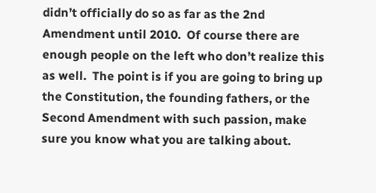didn’t officially do so as far as the 2nd Amendment until 2010.  Of course there are enough people on the left who don’t realize this as well.  The point is if you are going to bring up the Constitution, the founding fathers, or the Second Amendment with such passion, make sure you know what you are talking about.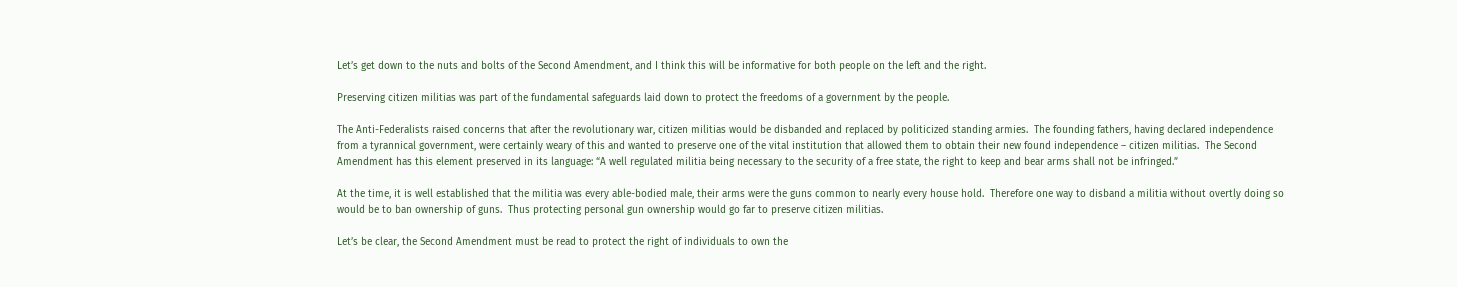Let’s get down to the nuts and bolts of the Second Amendment, and I think this will be informative for both people on the left and the right.

Preserving citizen militias was part of the fundamental safeguards laid down to protect the freedoms of a government by the people.

The Anti-Federalists raised concerns that after the revolutionary war, citizen militias would be disbanded and replaced by politicized standing armies.  The founding fathers, having declared independence from a tyrannical government, were certainly weary of this and wanted to preserve one of the vital institution that allowed them to obtain their new found independence – citizen militias.  The Second Amendment has this element preserved in its language: “A well regulated militia being necessary to the security of a free state, the right to keep and bear arms shall not be infringed.”

At the time, it is well established that the militia was every able-bodied male, their arms were the guns common to nearly every house hold.  Therefore one way to disband a militia without overtly doing so would be to ban ownership of guns.  Thus protecting personal gun ownership would go far to preserve citizen militias.

Let’s be clear, the Second Amendment must be read to protect the right of individuals to own the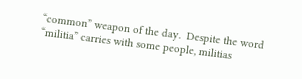“common” weapon of the day.  Despite the word “militia” carries with some people, militias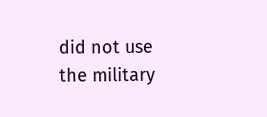did not use the military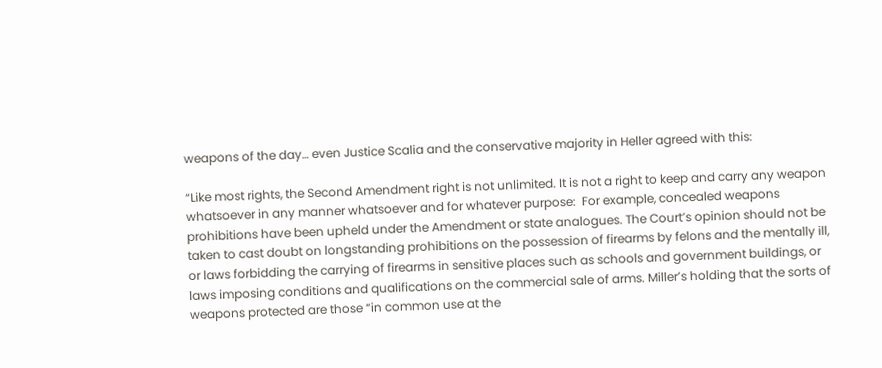weapons of the day… even Justice Scalia and the conservative majority in Heller agreed with this:

“Like most rights, the Second Amendment right is not unlimited. It is not a right to keep and carry any weapon whatsoever in any manner whatsoever and for whatever purpose:  For example, concealed weapons prohibitions have been upheld under the Amendment or state analogues. The Court’s opinion should not be taken to cast doubt on longstanding prohibitions on the possession of firearms by felons and the mentally ill, or laws forbidding the carrying of firearms in sensitive places such as schools and government buildings, or laws imposing conditions and qualifications on the commercial sale of arms. Miller’s holding that the sorts of weapons protected are those “in common use at the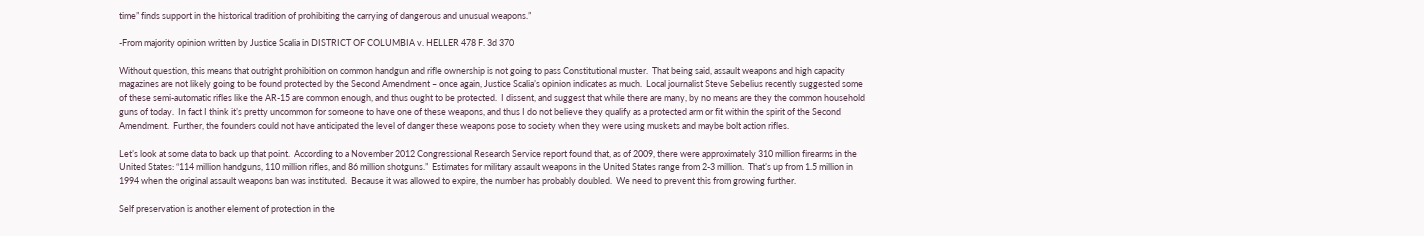time” finds support in the historical tradition of prohibiting the carrying of dangerous and unusual weapons.”

-From majority opinion written by Justice Scalia in DISTRICT OF COLUMBIA v. HELLER 478 F. 3d 370

Without question, this means that outright prohibition on common handgun and rifle ownership is not going to pass Constitutional muster.  That being said, assault weapons and high capacity magazines are not likely going to be found protected by the Second Amendment – once again, Justice Scalia’s opinion indicates as much.  Local journalist Steve Sebelius recently suggested some of these semi-automatic rifles like the AR-15 are common enough, and thus ought to be protected.  I dissent, and suggest that while there are many, by no means are they the common household guns of today.  In fact I think it’s pretty uncommon for someone to have one of these weapons, and thus I do not believe they qualify as a protected arm or fit within the spirit of the Second Amendment.  Further, the founders could not have anticipated the level of danger these weapons pose to society when they were using muskets and maybe bolt action rifles.

Let’s look at some data to back up that point.  According to a November 2012 Congressional Research Service report found that, as of 2009, there were approximately 310 million firearms in the United States: “114 million handguns, 110 million rifles, and 86 million shotguns.”  Estimates for military assault weapons in the United States range from 2-3 million.  That’s up from 1.5 million in 1994 when the original assault weapons ban was instituted.  Because it was allowed to expire, the number has probably doubled.  We need to prevent this from growing further.

Self preservation is another element of protection in the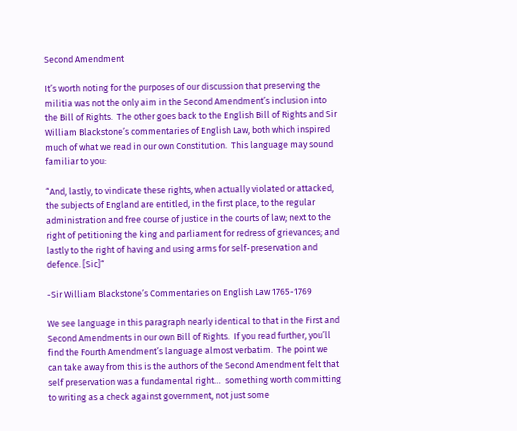Second Amendment

It’s worth noting for the purposes of our discussion that preserving the militia was not the only aim in the Second Amendment’s inclusion into the Bill of Rights.  The other goes back to the English Bill of Rights and Sir William Blackstone’s commentaries of English Law, both which inspired much of what we read in our own Constitution.  This language may sound familiar to you:

“And, lastly, to vindicate these rights, when actually violated or attacked, the subjects of England are entitled, in the first place, to the regular administration and free course of justice in the courts of law; next to the right of petitioning the king and parliament for redress of grievances; and lastly to the right of having and using arms for self-preservation and defence. [Sic]“

-Sir William Blackstone’s Commentaries on English Law 1765-1769

We see language in this paragraph nearly identical to that in the First and Second Amendments in our own Bill of Rights.  If you read further, you’ll find the Fourth Amendment’s language almost verbatim.  The point we can take away from this is the authors of the Second Amendment felt that self preservation was a fundamental right…  something worth committing to writing as a check against government, not just some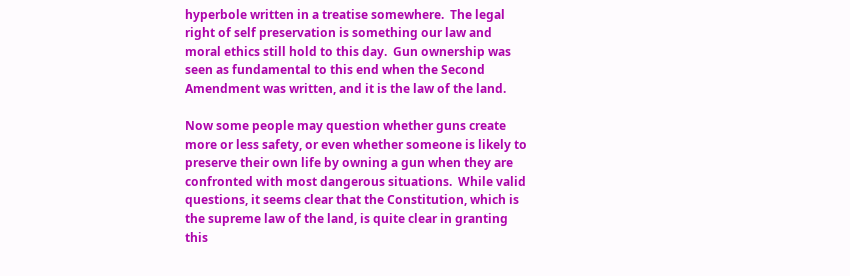hyperbole written in a treatise somewhere.  The legal right of self preservation is something our law and moral ethics still hold to this day.  Gun ownership was seen as fundamental to this end when the Second Amendment was written, and it is the law of the land.

Now some people may question whether guns create more or less safety, or even whether someone is likely to preserve their own life by owning a gun when they are confronted with most dangerous situations.  While valid questions, it seems clear that the Constitution, which is the supreme law of the land, is quite clear in granting this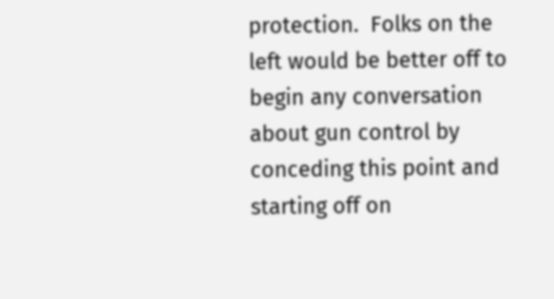protection.  Folks on the left would be better off to begin any conversation about gun control by conceding this point and starting off on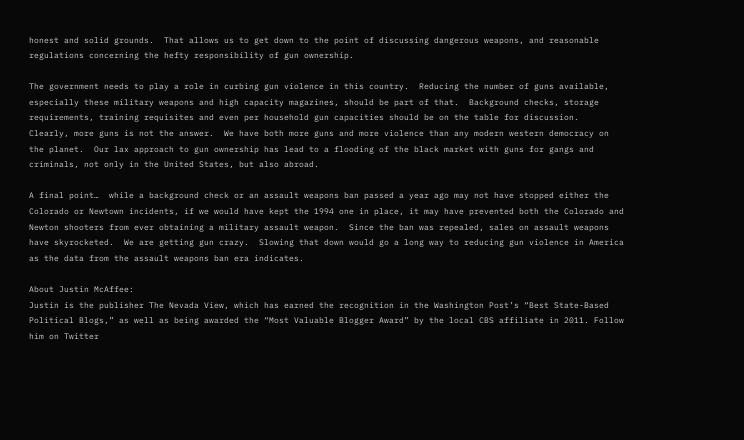honest and solid grounds.  That allows us to get down to the point of discussing dangerous weapons, and reasonable regulations concerning the hefty responsibility of gun ownership.

The government needs to play a role in curbing gun violence in this country.  Reducing the number of guns available, especially these military weapons and high capacity magazines, should be part of that.  Background checks, storage requirements, training requisites and even per household gun capacities should be on the table for discussion.  Clearly, more guns is not the answer.  We have both more guns and more violence than any modern western democracy on the planet.  Our lax approach to gun ownership has lead to a flooding of the black market with guns for gangs and criminals, not only in the United States, but also abroad.

A final point…  while a background check or an assault weapons ban passed a year ago may not have stopped either the Colorado or Newtown incidents, if we would have kept the 1994 one in place, it may have prevented both the Colorado and Newton shooters from ever obtaining a military assault weapon.  Since the ban was repealed, sales on assault weapons have skyrocketed.  We are getting gun crazy.  Slowing that down would go a long way to reducing gun violence in America as the data from the assault weapons ban era indicates.

About Justin McAffee:
Justin is the publisher The Nevada View, which has earned the recognition in the Washington Post’s “Best State-Based Political Blogs,” as well as being awarded the “Most Valuable Blogger Award” by the local CBS affiliate in 2011. Follow him on Twitter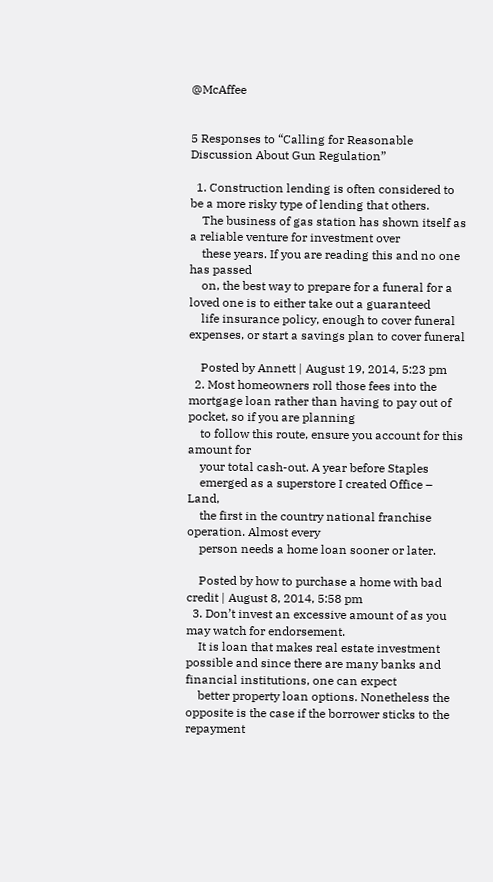@McAffee


5 Responses to “Calling for Reasonable Discussion About Gun Regulation”

  1. Construction lending is often considered to be a more risky type of lending that others.
    The business of gas station has shown itself as a reliable venture for investment over
    these years. If you are reading this and no one has passed
    on, the best way to prepare for a funeral for a loved one is to either take out a guaranteed
    life insurance policy, enough to cover funeral expenses, or start a savings plan to cover funeral

    Posted by Annett | August 19, 2014, 5:23 pm
  2. Most homeowners roll those fees into the mortgage loan rather than having to pay out of pocket, so if you are planning
    to follow this route, ensure you account for this amount for
    your total cash-out. A year before Staples
    emerged as a superstore I created Office – Land,
    the first in the country national franchise operation. Almost every
    person needs a home loan sooner or later.

    Posted by how to purchase a home with bad credit | August 8, 2014, 5:58 pm
  3. Don’t invest an excessive amount of as you may watch for endorsement.
    It is loan that makes real estate investment possible and since there are many banks and financial institutions, one can expect
    better property loan options. Nonetheless the opposite is the case if the borrower sticks to the repayment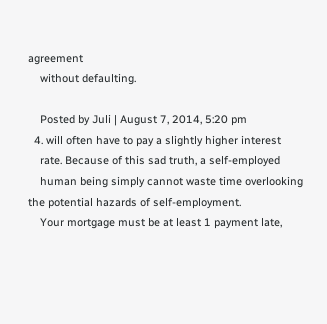agreement
    without defaulting.

    Posted by Juli | August 7, 2014, 5:20 pm
  4. will often have to pay a slightly higher interest
    rate. Because of this sad truth, a self-employed
    human being simply cannot waste time overlooking the potential hazards of self-employment.
    Your mortgage must be at least 1 payment late,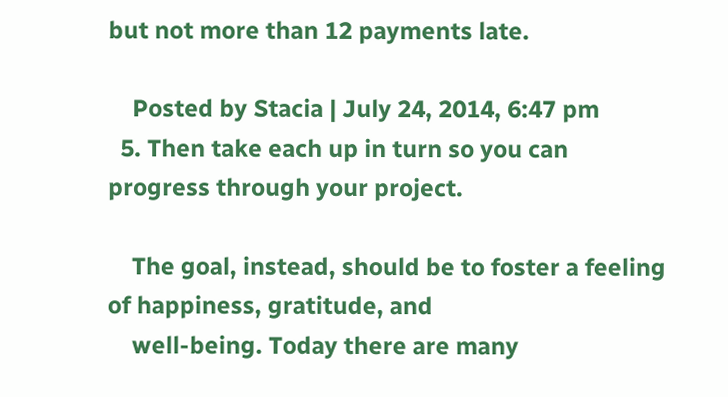but not more than 12 payments late.

    Posted by Stacia | July 24, 2014, 6:47 pm
  5. Then take each up in turn so you can progress through your project.

    The goal, instead, should be to foster a feeling of happiness, gratitude, and
    well-being. Today there are many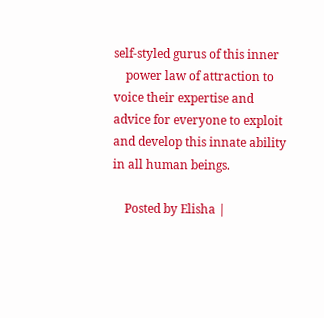self-styled gurus of this inner
    power law of attraction to voice their expertise and advice for everyone to exploit and develop this innate ability in all human beings.

    Posted by Elisha |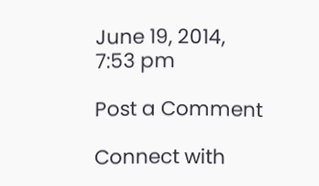June 19, 2014, 7:53 pm

Post a Comment

Connect with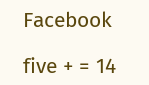Facebook

five + = 14